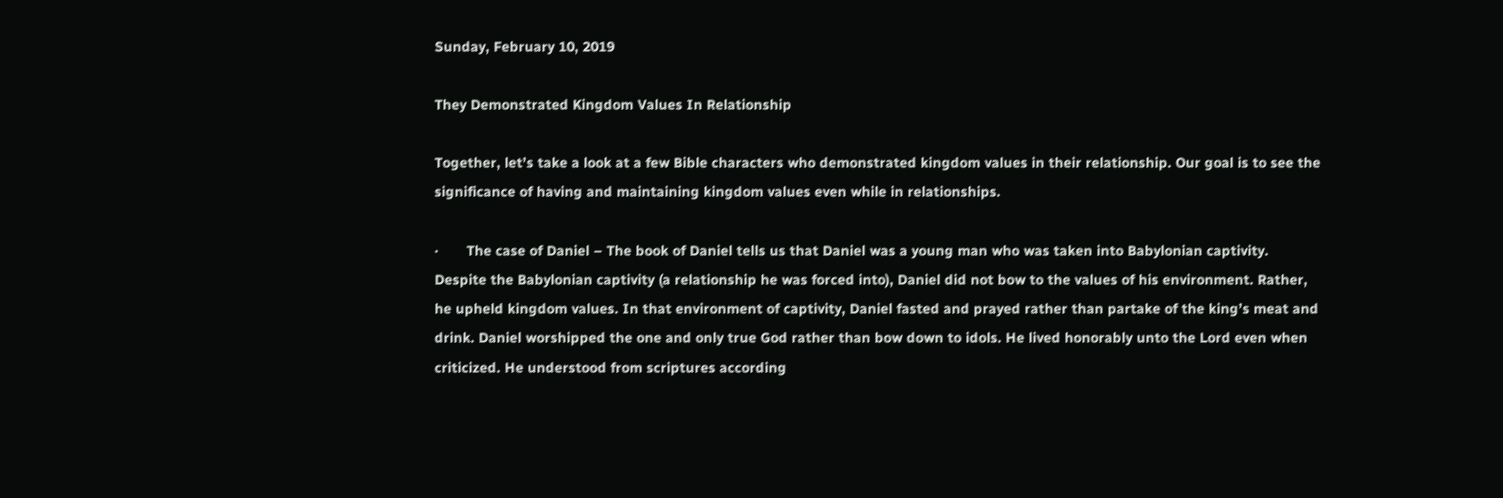Sunday, February 10, 2019

They Demonstrated Kingdom Values In Relationship

Together, let’s take a look at a few Bible characters who demonstrated kingdom values in their relationship. Our goal is to see the significance of having and maintaining kingdom values even while in relationships.

·       The case of Daniel – The book of Daniel tells us that Daniel was a young man who was taken into Babylonian captivity. Despite the Babylonian captivity (a relationship he was forced into), Daniel did not bow to the values of his environment. Rather, he upheld kingdom values. In that environment of captivity, Daniel fasted and prayed rather than partake of the king’s meat and drink. Daniel worshipped the one and only true God rather than bow down to idols. He lived honorably unto the Lord even when criticized. He understood from scriptures according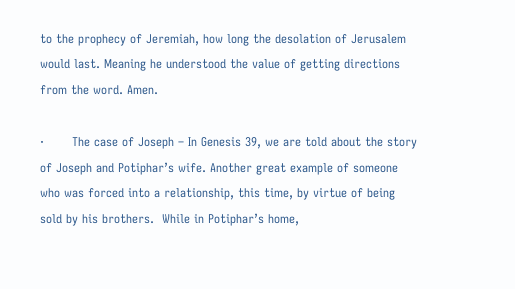to the prophecy of Jeremiah, how long the desolation of Jerusalem would last. Meaning he understood the value of getting directions from the word. Amen.

·       The case of Joseph – In Genesis 39, we are told about the story of Joseph and Potiphar’s wife. Another great example of someone who was forced into a relationship, this time, by virtue of being sold by his brothers.  While in Potiphar’s home,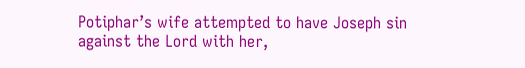Potiphar’s wife attempted to have Joseph sin against the Lord with her,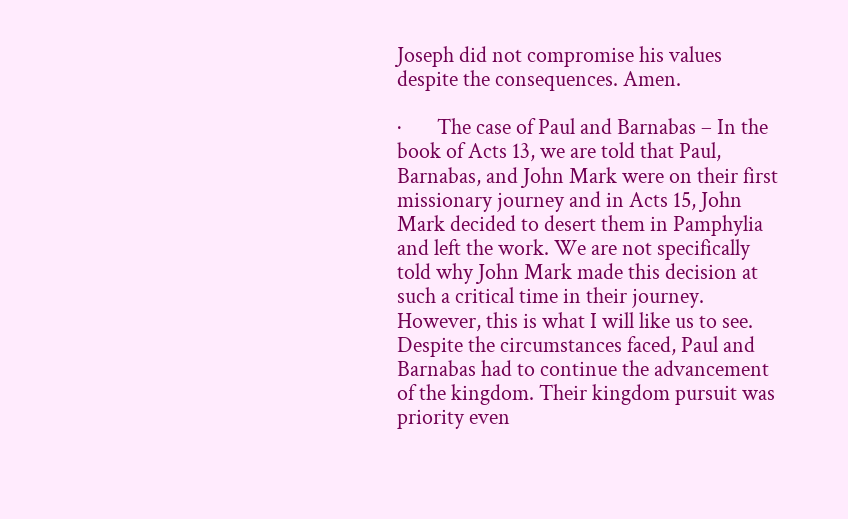Joseph did not compromise his values despite the consequences. Amen.

·       The case of Paul and Barnabas – In the book of Acts 13, we are told that Paul, Barnabas, and John Mark were on their first missionary journey and in Acts 15, John Mark decided to desert them in Pamphylia and left the work. We are not specifically told why John Mark made this decision at such a critical time in their journey. However, this is what I will like us to see. Despite the circumstances faced, Paul and Barnabas had to continue the advancement of the kingdom. Their kingdom pursuit was priority even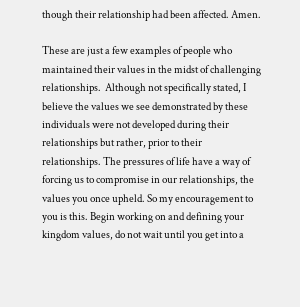though their relationship had been affected. Amen.

These are just a few examples of people who maintained their values in the midst of challenging relationships.  Although not specifically stated, I believe the values we see demonstrated by these individuals were not developed during their relationships but rather, prior to their relationships. The pressures of life have a way of forcing us to compromise in our relationships, the values you once upheld. So my encouragement to you is this. Begin working on and defining your kingdom values, do not wait until you get into a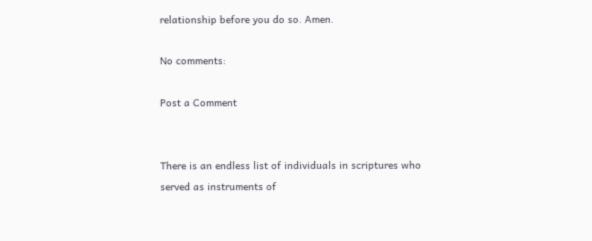relationship before you do so. Amen.

No comments:

Post a Comment


There is an endless list of individuals in scriptures who served as instruments of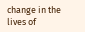change in the lives of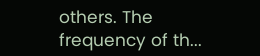others. The frequency of th...